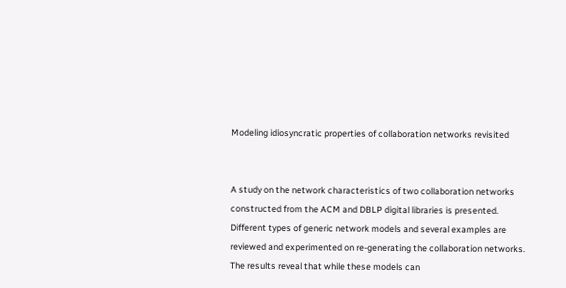Modeling idiosyncratic properties of collaboration networks revisited


A study on the network characteristics of two collaboration networks constructed from the ACM and DBLP digital libraries is presented. Different types of generic network models and several examples are reviewed and experimented on re-generating the collaboration networks. The results reveal that while these models can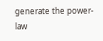generate the power-law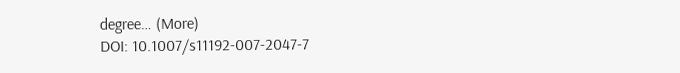degree… (More)
DOI: 10.1007/s11192-007-2047-7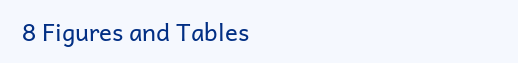8 Figures and Tables